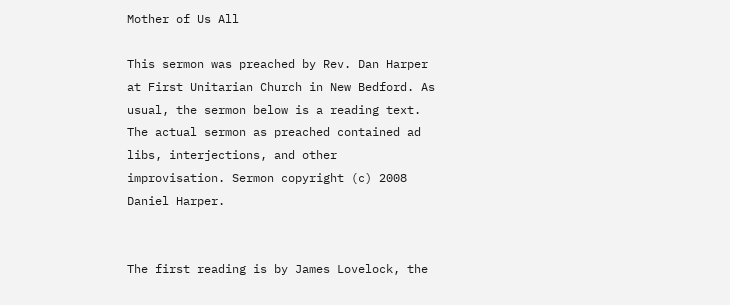Mother of Us All

This sermon was preached by Rev. Dan Harper at First Unitarian Church in New Bedford. As usual, the sermon below is a reading text. The actual sermon as preached contained ad libs, interjections, and other improvisation. Sermon copyright (c) 2008 Daniel Harper.


The first reading is by James Lovelock, the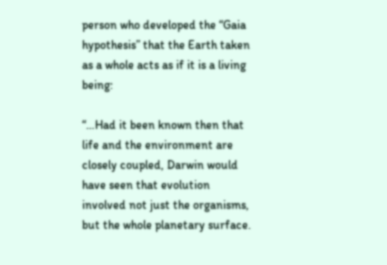person who developed the “Gaia hypothesis” that the Earth taken as a whole acts as if it is a living being:

“…Had it been known then that life and the environment are closely coupled, Darwin would have seen that evolution involved not just the organisms, but the whole planetary surface.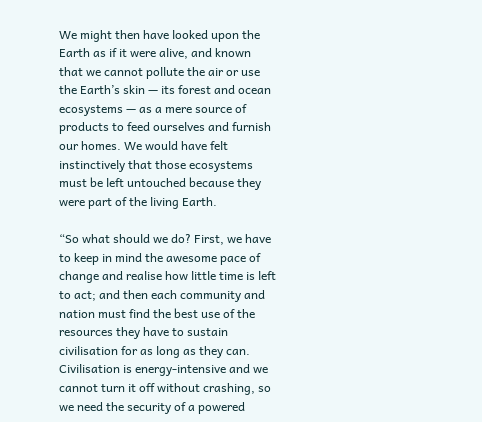We might then have looked upon the Earth as if it were alive, and known that we cannot pollute the air or use the Earth’s skin — its forest and ocean ecosystems — as a mere source of products to feed ourselves and furnish our homes. We would have felt instinctively that those ecosystems must be left untouched because they were part of the living Earth.

“So what should we do? First, we have to keep in mind the awesome pace of change and realise how little time is left to act; and then each community and nation must find the best use of the resources they have to sustain civilisation for as long as they can. Civilisation is energy-intensive and we cannot turn it off without crashing, so we need the security of a powered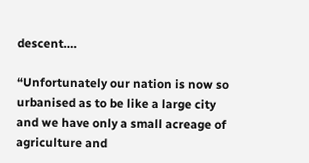descent….

“Unfortunately our nation is now so urbanised as to be like a large city and we have only a small acreage of agriculture and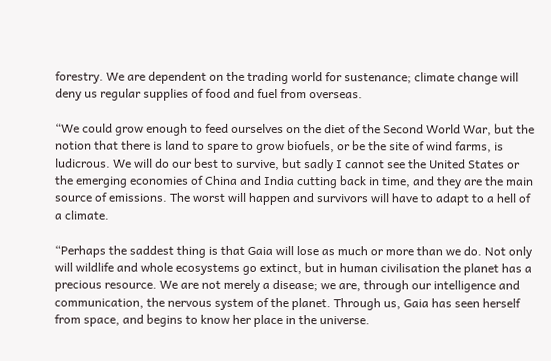forestry. We are dependent on the trading world for sustenance; climate change will deny us regular supplies of food and fuel from overseas.

“We could grow enough to feed ourselves on the diet of the Second World War, but the notion that there is land to spare to grow biofuels, or be the site of wind farms, is ludicrous. We will do our best to survive, but sadly I cannot see the United States or the emerging economies of China and India cutting back in time, and they are the main source of emissions. The worst will happen and survivors will have to adapt to a hell of a climate.

“Perhaps the saddest thing is that Gaia will lose as much or more than we do. Not only will wildlife and whole ecosystems go extinct, but in human civilisation the planet has a precious resource. We are not merely a disease; we are, through our intelligence and communication, the nervous system of the planet. Through us, Gaia has seen herself from space, and begins to know her place in the universe.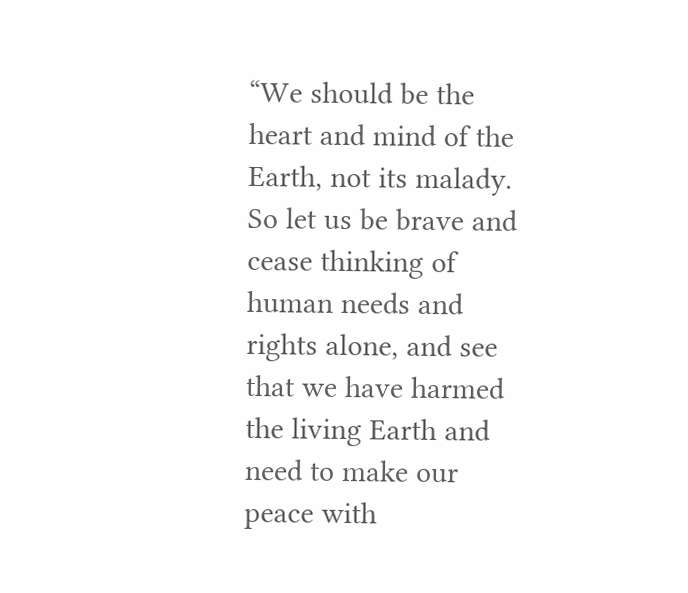“We should be the heart and mind of the Earth, not its malady. So let us be brave and cease thinking of human needs and rights alone, and see that we have harmed the living Earth and need to make our peace with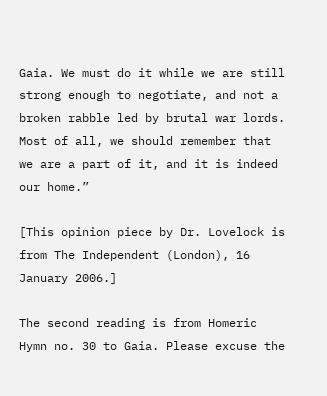Gaia. We must do it while we are still strong enough to negotiate, and not a broken rabble led by brutal war lords. Most of all, we should remember that we are a part of it, and it is indeed our home.”

[This opinion piece by Dr. Lovelock is from The Independent (London), 16 January 2006.]

The second reading is from Homeric Hymn no. 30 to Gaia. Please excuse the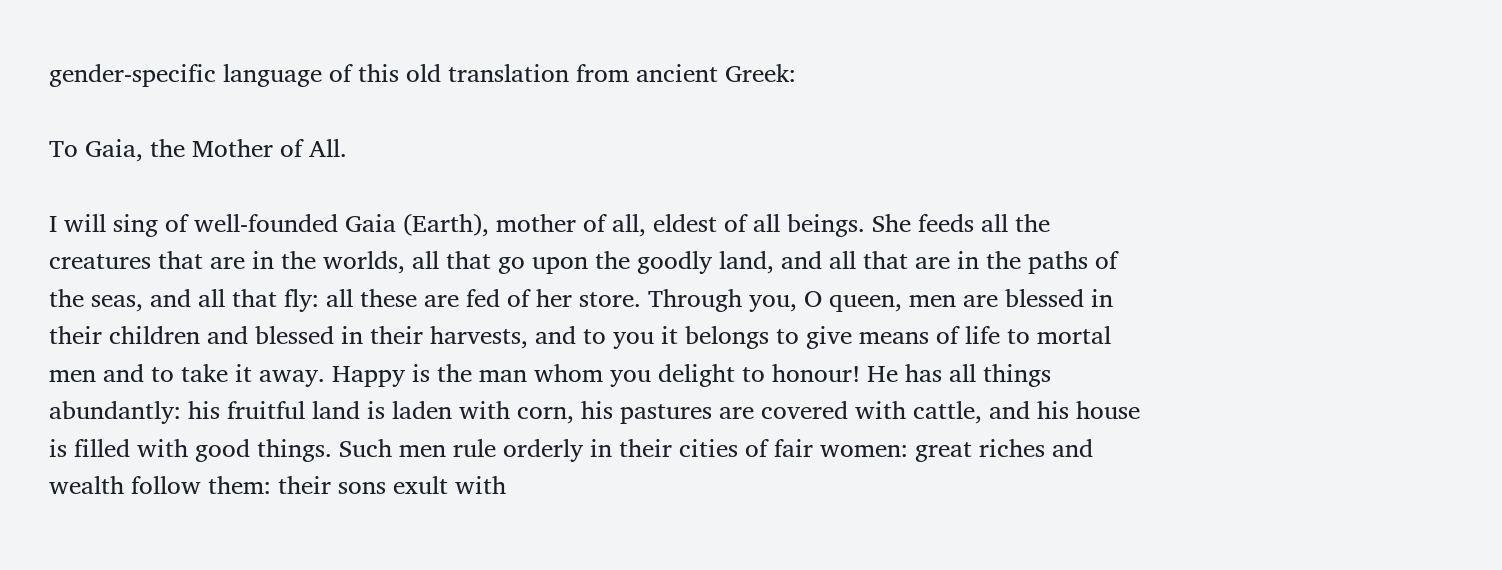gender-specific language of this old translation from ancient Greek:

To Gaia, the Mother of All.

I will sing of well-founded Gaia (Earth), mother of all, eldest of all beings. She feeds all the creatures that are in the worlds, all that go upon the goodly land, and all that are in the paths of the seas, and all that fly: all these are fed of her store. Through you, O queen, men are blessed in their children and blessed in their harvests, and to you it belongs to give means of life to mortal men and to take it away. Happy is the man whom you delight to honour! He has all things abundantly: his fruitful land is laden with corn, his pastures are covered with cattle, and his house is filled with good things. Such men rule orderly in their cities of fair women: great riches and wealth follow them: their sons exult with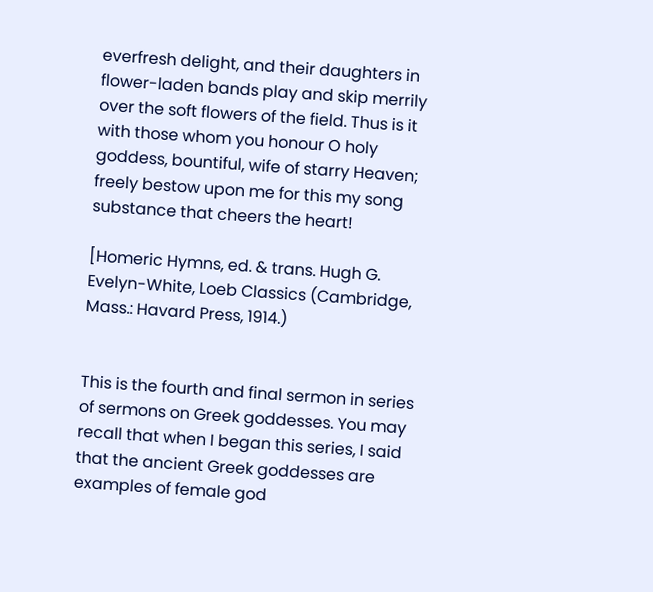everfresh delight, and their daughters in flower-laden bands play and skip merrily over the soft flowers of the field. Thus is it with those whom you honour O holy goddess, bountiful, wife of starry Heaven; freely bestow upon me for this my song substance that cheers the heart!

[Homeric Hymns, ed. & trans. Hugh G. Evelyn-White, Loeb Classics (Cambridge, Mass.: Havard Press, 1914.)


This is the fourth and final sermon in series of sermons on Greek goddesses. You may recall that when I began this series, I said that the ancient Greek goddesses are examples of female god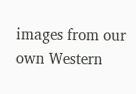images from our own Western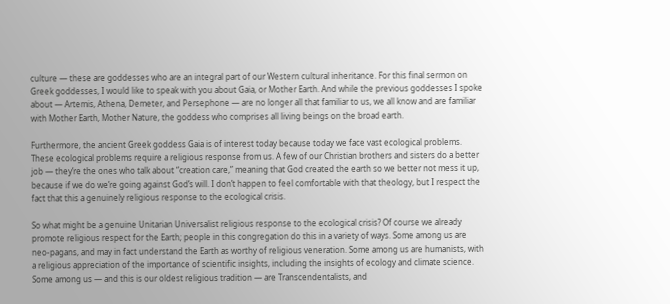culture — these are goddesses who are an integral part of our Western cultural inheritance. For this final sermon on Greek goddesses, I would like to speak with you about Gaia, or Mother Earth. And while the previous goddesses I spoke about — Artemis, Athena, Demeter, and Persephone — are no longer all that familiar to us, we all know and are familiar with Mother Earth, Mother Nature, the goddess who comprises all living beings on the broad earth.

Furthermore, the ancient Greek goddess Gaia is of interest today because today we face vast ecological problems. These ecological problems require a religious response from us. A few of our Christian brothers and sisters do a better job — they’re the ones who talk about “creation care,” meaning that God created the earth so we better not mess it up, because if we do we’re going against God’s will. I don’t happen to feel comfortable with that theology, but I respect the fact that this a genuinely religious response to the ecological crisis.

So what might be a genuine Unitarian Universalist religious response to the ecological crisis? Of course we already promote religious respect for the Earth; people in this congregation do this in a variety of ways. Some among us are neo-pagans, and may in fact understand the Earth as worthy of religious veneration. Some among us are humanists, with a religious appreciation of the importance of scientific insights, including the insights of ecology and climate science. Some among us — and this is our oldest religious tradition — are Transcendentalists, and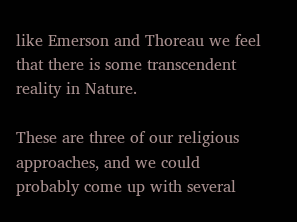like Emerson and Thoreau we feel that there is some transcendent reality in Nature.

These are three of our religious approaches, and we could probably come up with several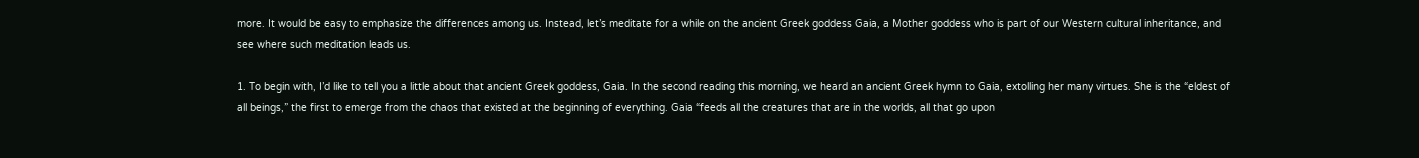more. It would be easy to emphasize the differences among us. Instead, let’s meditate for a while on the ancient Greek goddess Gaia, a Mother goddess who is part of our Western cultural inheritance, and see where such meditation leads us.

1. To begin with, I’d like to tell you a little about that ancient Greek goddess, Gaia. In the second reading this morning, we heard an ancient Greek hymn to Gaia, extolling her many virtues. She is the “eldest of all beings,” the first to emerge from the chaos that existed at the beginning of everything. Gaia “feeds all the creatures that are in the worlds, all that go upon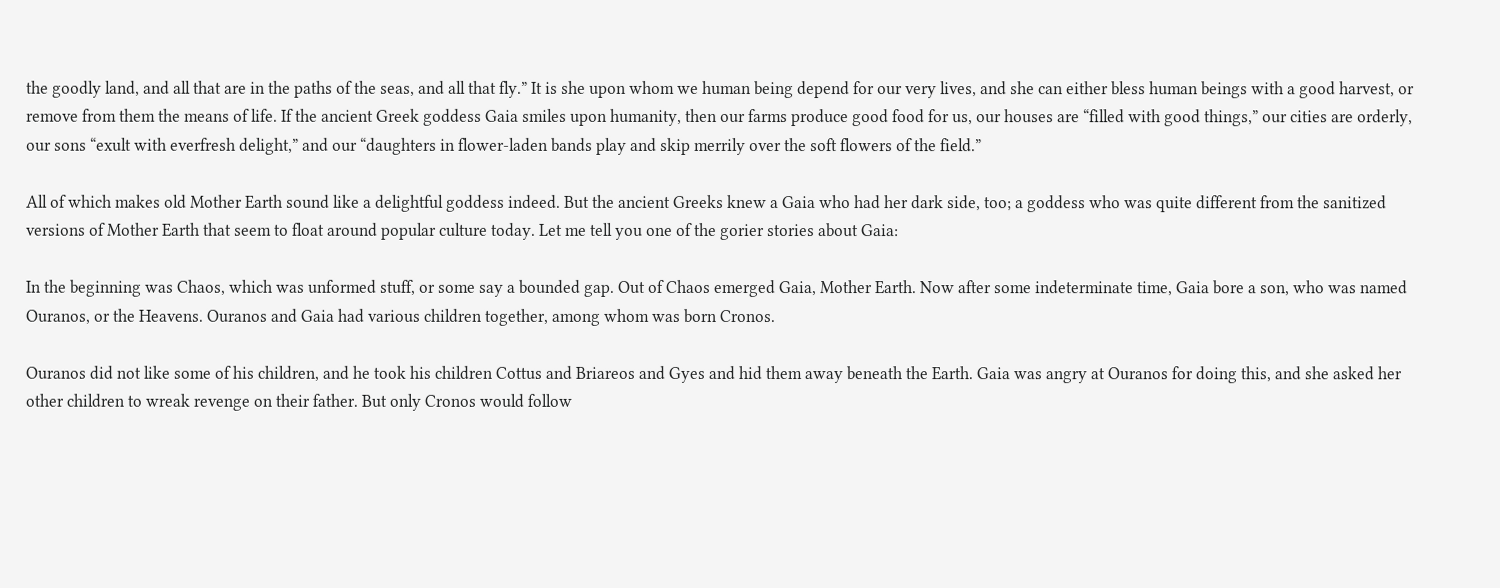the goodly land, and all that are in the paths of the seas, and all that fly.” It is she upon whom we human being depend for our very lives, and she can either bless human beings with a good harvest, or remove from them the means of life. If the ancient Greek goddess Gaia smiles upon humanity, then our farms produce good food for us, our houses are “filled with good things,” our cities are orderly, our sons “exult with everfresh delight,” and our “daughters in flower-laden bands play and skip merrily over the soft flowers of the field.”

All of which makes old Mother Earth sound like a delightful goddess indeed. But the ancient Greeks knew a Gaia who had her dark side, too; a goddess who was quite different from the sanitized versions of Mother Earth that seem to float around popular culture today. Let me tell you one of the gorier stories about Gaia:

In the beginning was Chaos, which was unformed stuff, or some say a bounded gap. Out of Chaos emerged Gaia, Mother Earth. Now after some indeterminate time, Gaia bore a son, who was named Ouranos, or the Heavens. Ouranos and Gaia had various children together, among whom was born Cronos.

Ouranos did not like some of his children, and he took his children Cottus and Briareos and Gyes and hid them away beneath the Earth. Gaia was angry at Ouranos for doing this, and she asked her other children to wreak revenge on their father. But only Cronos would follow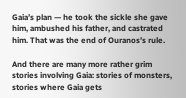Gaia’s plan — he took the sickle she gave him, ambushed his father, and castrated him. That was the end of Ouranos’s rule.

And there are many more rather grim stories involving Gaia: stories of monsters, stories where Gaia gets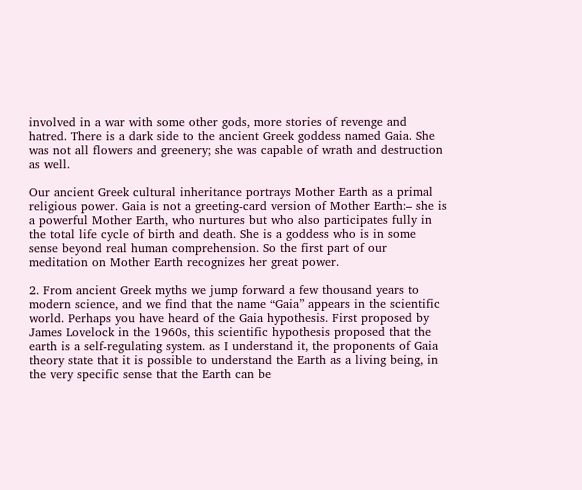involved in a war with some other gods, more stories of revenge and hatred. There is a dark side to the ancient Greek goddess named Gaia. She was not all flowers and greenery; she was capable of wrath and destruction as well.

Our ancient Greek cultural inheritance portrays Mother Earth as a primal religious power. Gaia is not a greeting-card version of Mother Earth:– she is a powerful Mother Earth, who nurtures but who also participates fully in the total life cycle of birth and death. She is a goddess who is in some sense beyond real human comprehension. So the first part of our meditation on Mother Earth recognizes her great power.

2. From ancient Greek myths we jump forward a few thousand years to modern science, and we find that the name “Gaia” appears in the scientific world. Perhaps you have heard of the Gaia hypothesis. First proposed by James Lovelock in the 1960s, this scientific hypothesis proposed that the earth is a self-regulating system. as I understand it, the proponents of Gaia theory state that it is possible to understand the Earth as a living being, in the very specific sense that the Earth can be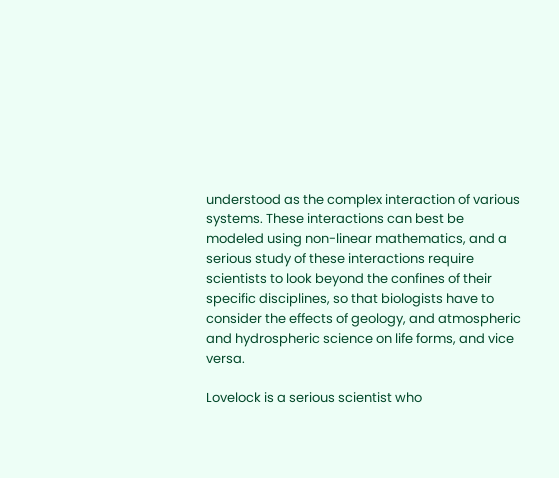understood as the complex interaction of various systems. These interactions can best be modeled using non-linear mathematics, and a serious study of these interactions require scientists to look beyond the confines of their specific disciplines, so that biologists have to consider the effects of geology, and atmospheric and hydrospheric science on life forms, and vice versa.

Lovelock is a serious scientist who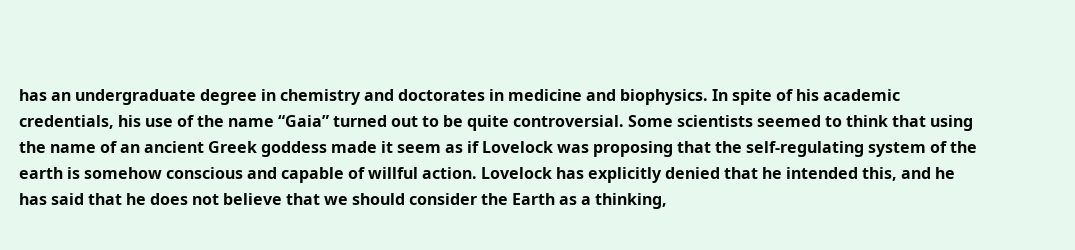has an undergraduate degree in chemistry and doctorates in medicine and biophysics. In spite of his academic credentials, his use of the name “Gaia” turned out to be quite controversial. Some scientists seemed to think that using the name of an ancient Greek goddess made it seem as if Lovelock was proposing that the self-regulating system of the earth is somehow conscious and capable of willful action. Lovelock has explicitly denied that he intended this, and he has said that he does not believe that we should consider the Earth as a thinking,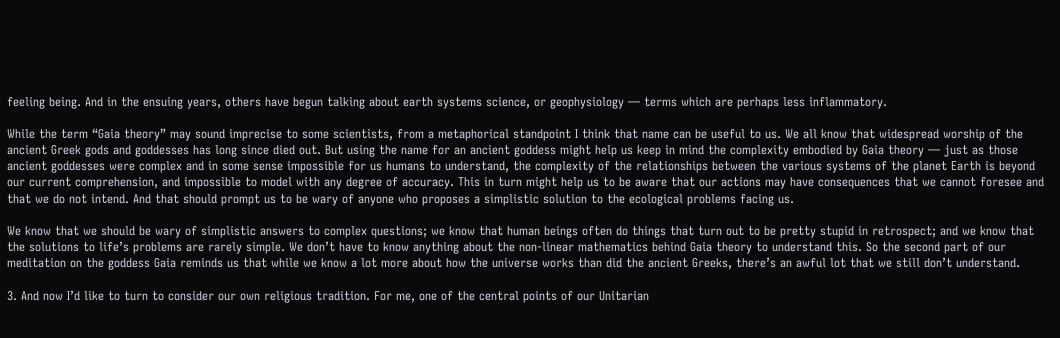feeling being. And in the ensuing years, others have begun talking about earth systems science, or geophysiology — terms which are perhaps less inflammatory.

While the term “Gaia theory” may sound imprecise to some scientists, from a metaphorical standpoint I think that name can be useful to us. We all know that widespread worship of the ancient Greek gods and goddesses has long since died out. But using the name for an ancient goddess might help us keep in mind the complexity embodied by Gaia theory — just as those ancient goddesses were complex and in some sense impossible for us humans to understand, the complexity of the relationships between the various systems of the planet Earth is beyond our current comprehension, and impossible to model with any degree of accuracy. This in turn might help us to be aware that our actions may have consequences that we cannot foresee and that we do not intend. And that should prompt us to be wary of anyone who proposes a simplistic solution to the ecological problems facing us.

We know that we should be wary of simplistic answers to complex questions; we know that human beings often do things that turn out to be pretty stupid in retrospect; and we know that the solutions to life’s problems are rarely simple. We don’t have to know anything about the non-linear mathematics behind Gaia theory to understand this. So the second part of our meditation on the goddess Gaia reminds us that while we know a lot more about how the universe works than did the ancient Greeks, there’s an awful lot that we still don’t understand.

3. And now I’d like to turn to consider our own religious tradition. For me, one of the central points of our Unitarian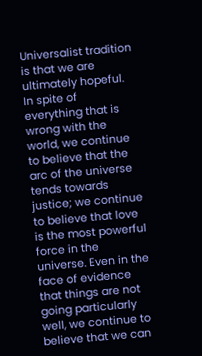Universalist tradition is that we are ultimately hopeful. In spite of everything that is wrong with the world, we continue to believe that the arc of the universe tends towards justice; we continue to believe that love is the most powerful force in the universe. Even in the face of evidence that things are not going particularly well, we continue to believe that we can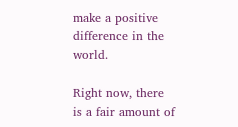make a positive difference in the world.

Right now, there is a fair amount of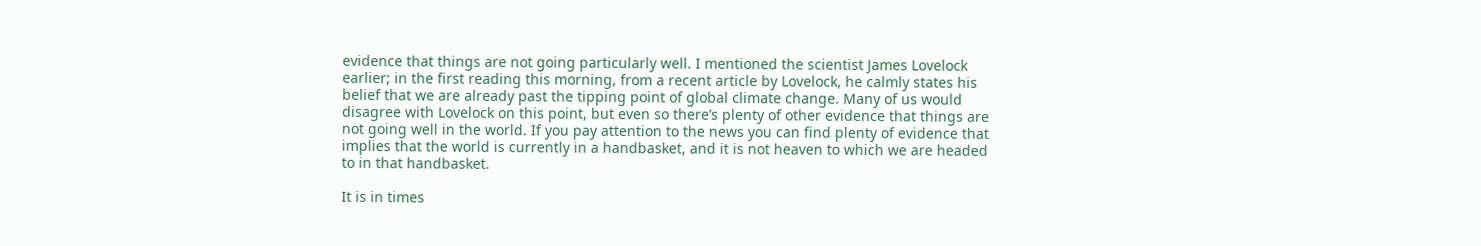evidence that things are not going particularly well. I mentioned the scientist James Lovelock earlier; in the first reading this morning, from a recent article by Lovelock, he calmly states his belief that we are already past the tipping point of global climate change. Many of us would disagree with Lovelock on this point, but even so there’s plenty of other evidence that things are not going well in the world. If you pay attention to the news you can find plenty of evidence that implies that the world is currently in a handbasket, and it is not heaven to which we are headed to in that handbasket.

It is in times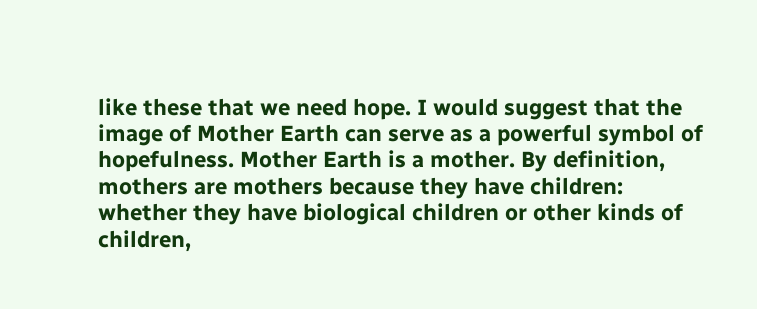like these that we need hope. I would suggest that the image of Mother Earth can serve as a powerful symbol of hopefulness. Mother Earth is a mother. By definition, mothers are mothers because they have children: whether they have biological children or other kinds of children,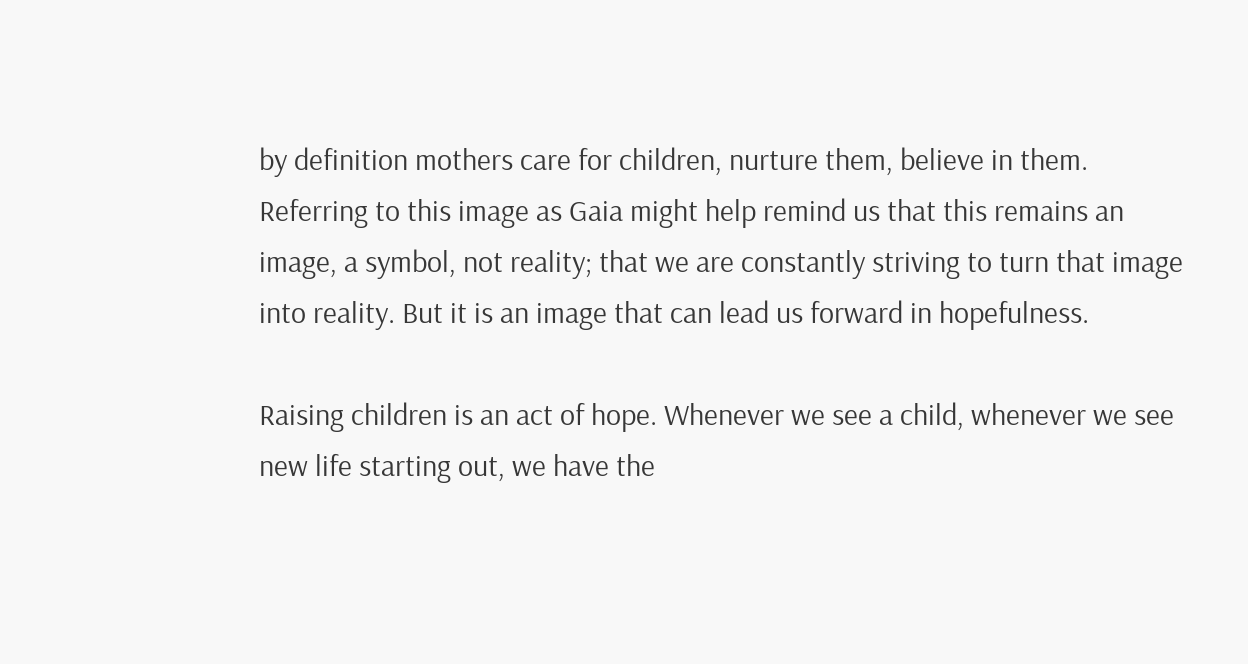by definition mothers care for children, nurture them, believe in them. Referring to this image as Gaia might help remind us that this remains an image, a symbol, not reality; that we are constantly striving to turn that image into reality. But it is an image that can lead us forward in hopefulness.

Raising children is an act of hope. Whenever we see a child, whenever we see new life starting out, we have the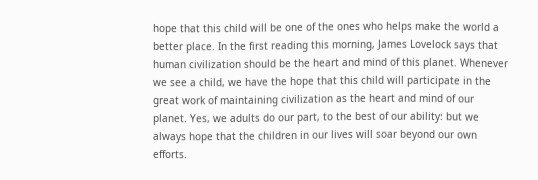hope that this child will be one of the ones who helps make the world a better place. In the first reading this morning, James Lovelock says that human civilization should be the heart and mind of this planet. Whenever we see a child, we have the hope that this child will participate in the great work of maintaining civilization as the heart and mind of our planet. Yes, we adults do our part, to the best of our ability: but we always hope that the children in our lives will soar beyond our own efforts.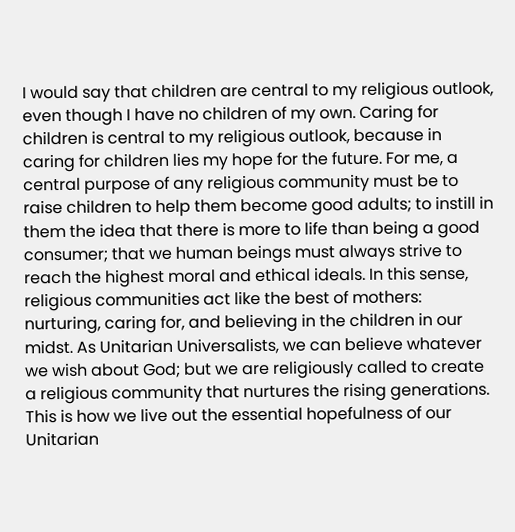I would say that children are central to my religious outlook, even though I have no children of my own. Caring for children is central to my religious outlook, because in caring for children lies my hope for the future. For me, a central purpose of any religious community must be to raise children to help them become good adults; to instill in them the idea that there is more to life than being a good consumer; that we human beings must always strive to reach the highest moral and ethical ideals. In this sense, religious communities act like the best of mothers: nurturing, caring for, and believing in the children in our midst. As Unitarian Universalists, we can believe whatever we wish about God; but we are religiously called to create a religious community that nurtures the rising generations. This is how we live out the essential hopefulness of our Unitarian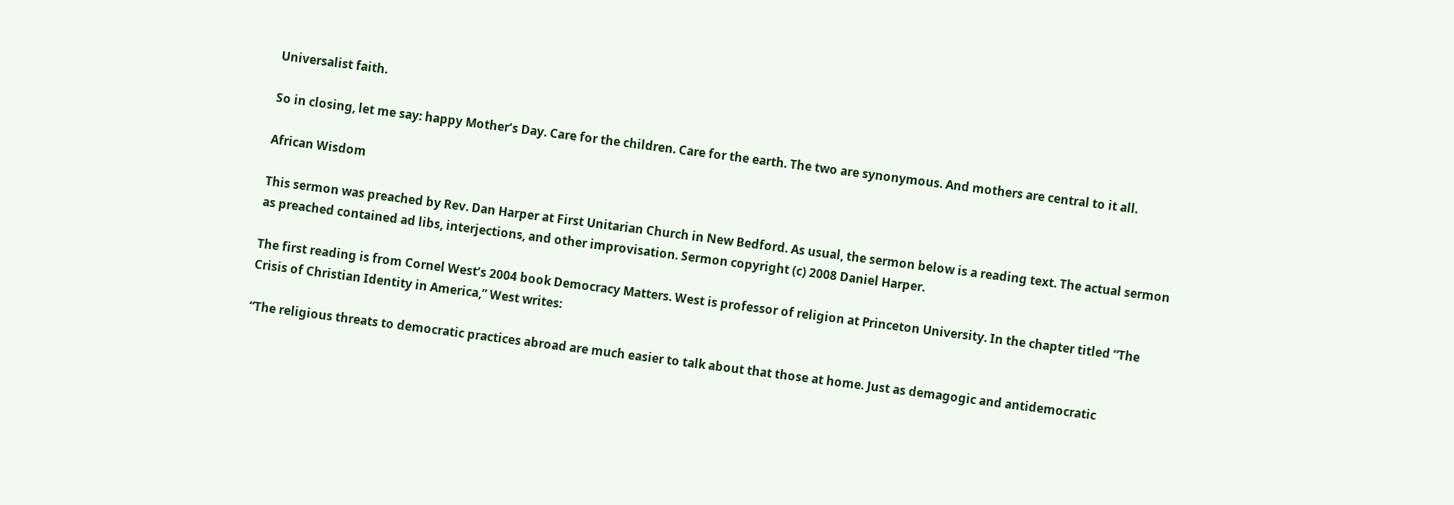Universalist faith.

So in closing, let me say: happy Mother’s Day. Care for the children. Care for the earth. The two are synonymous. And mothers are central to it all.

African Wisdom

This sermon was preached by Rev. Dan Harper at First Unitarian Church in New Bedford. As usual, the sermon below is a reading text. The actual sermon as preached contained ad libs, interjections, and other improvisation. Sermon copyright (c) 2008 Daniel Harper.

The first reading is from Cornel West’s 2004 book Democracy Matters. West is professor of religion at Princeton University. In the chapter titled “The Crisis of Christian Identity in America,” West writes:

“The religious threats to democratic practices abroad are much easier to talk about that those at home. Just as demagogic and antidemocratic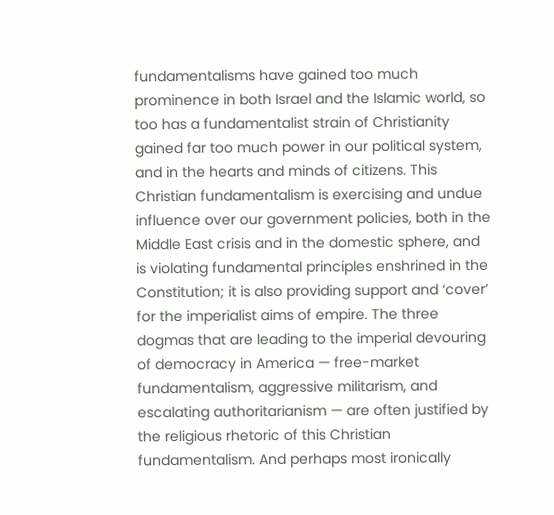fundamentalisms have gained too much prominence in both Israel and the Islamic world, so too has a fundamentalist strain of Christianity gained far too much power in our political system, and in the hearts and minds of citizens. This Christian fundamentalism is exercising and undue influence over our government policies, both in the Middle East crisis and in the domestic sphere, and is violating fundamental principles enshrined in the Constitution; it is also providing support and ‘cover’ for the imperialist aims of empire. The three dogmas that are leading to the imperial devouring of democracy in America — free-market fundamentalism, aggressive militarism, and escalating authoritarianism — are often justified by the religious rhetoric of this Christian fundamentalism. And perhaps most ironically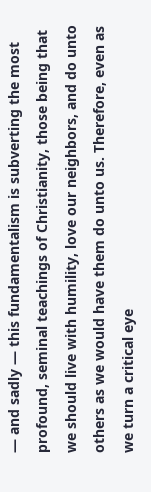— and sadly — this fundamentalism is subverting the most profound, seminal teachings of Christianity, those being that we should live with humility, love our neighbors, and do unto others as we would have them do unto us. Therefore, even as we turn a critical eye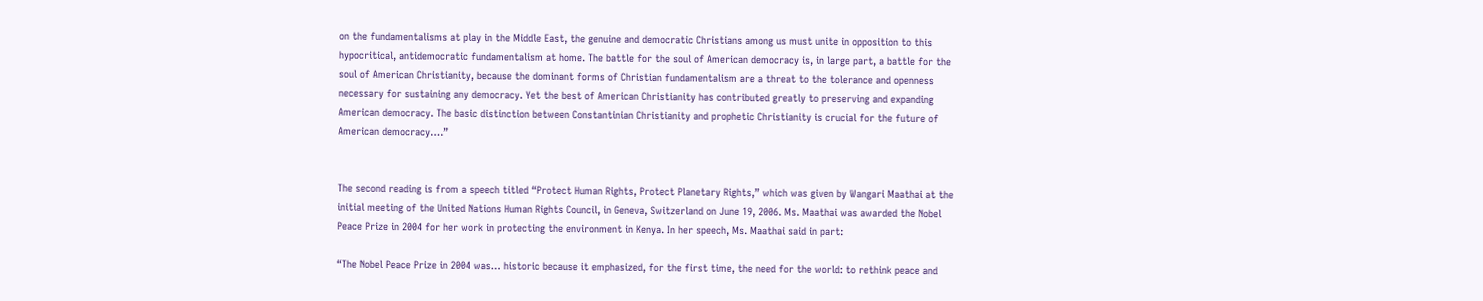on the fundamentalisms at play in the Middle East, the genuine and democratic Christians among us must unite in opposition to this hypocritical, antidemocratic fundamentalism at home. The battle for the soul of American democracy is, in large part, a battle for the soul of American Christianity, because the dominant forms of Christian fundamentalism are a threat to the tolerance and openness necessary for sustaining any democracy. Yet the best of American Christianity has contributed greatly to preserving and expanding American democracy. The basic distinction between Constantinian Christianity and prophetic Christianity is crucial for the future of American democracy….”


The second reading is from a speech titled “Protect Human Rights, Protect Planetary Rights,” which was given by Wangari Maathai at the initial meeting of the United Nations Human Rights Council, in Geneva, Switzerland on June 19, 2006. Ms. Maathai was awarded the Nobel Peace Prize in 2004 for her work in protecting the environment in Kenya. In her speech, Ms. Maathai said in part:

“The Nobel Peace Prize in 2004 was… historic because it emphasized, for the first time, the need for the world: to rethink peace and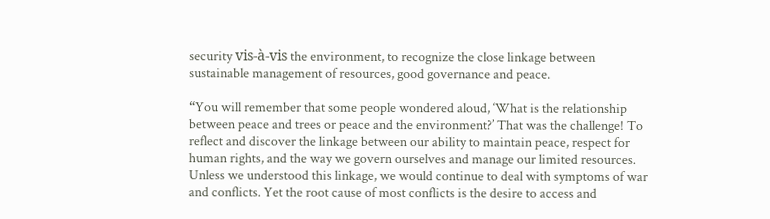security vis-à-vis the environment, to recognize the close linkage between sustainable management of resources, good governance and peace.

“You will remember that some people wondered aloud, ‘What is the relationship between peace and trees or peace and the environment?’ That was the challenge! To reflect and discover the linkage between our ability to maintain peace, respect for human rights, and the way we govern ourselves and manage our limited resources. Unless we understood this linkage, we would continue to deal with symptoms of war and conflicts. Yet the root cause of most conflicts is the desire to access and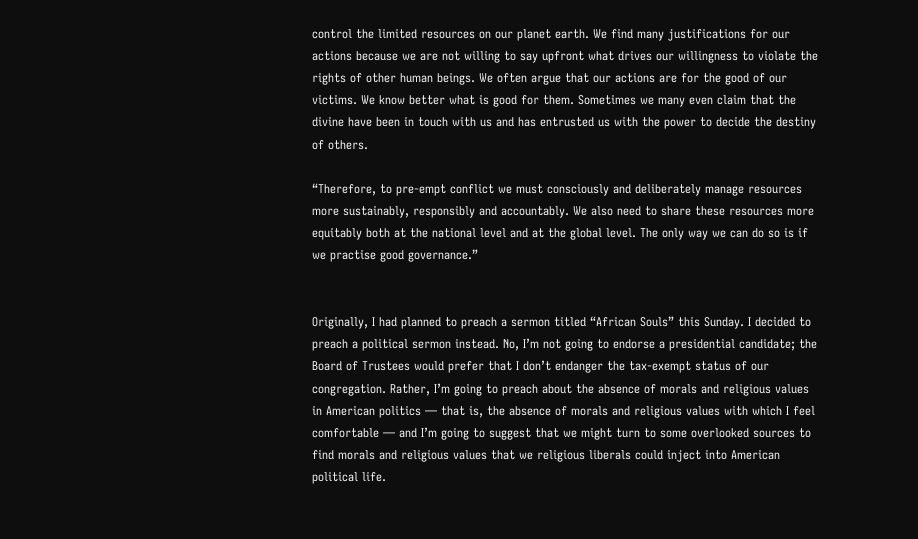control the limited resources on our planet earth. We find many justifications for our actions because we are not willing to say upfront what drives our willingness to violate the rights of other human beings. We often argue that our actions are for the good of our victims. We know better what is good for them. Sometimes we many even claim that the divine have been in touch with us and has entrusted us with the power to decide the destiny of others.

“Therefore, to pre-empt conflict we must consciously and deliberately manage resources more sustainably, responsibly and accountably. We also need to share these resources more equitably both at the national level and at the global level. The only way we can do so is if we practise good governance.”


Originally, I had planned to preach a sermon titled “African Souls” this Sunday. I decided to preach a political sermon instead. No, I’m not going to endorse a presidential candidate; the Board of Trustees would prefer that I don’t endanger the tax-exempt status of our congregation. Rather, I’m going to preach about the absence of morals and religious values in American politics — that is, the absence of morals and religious values with which I feel comfortable — and I’m going to suggest that we might turn to some overlooked sources to find morals and religious values that we religious liberals could inject into American political life.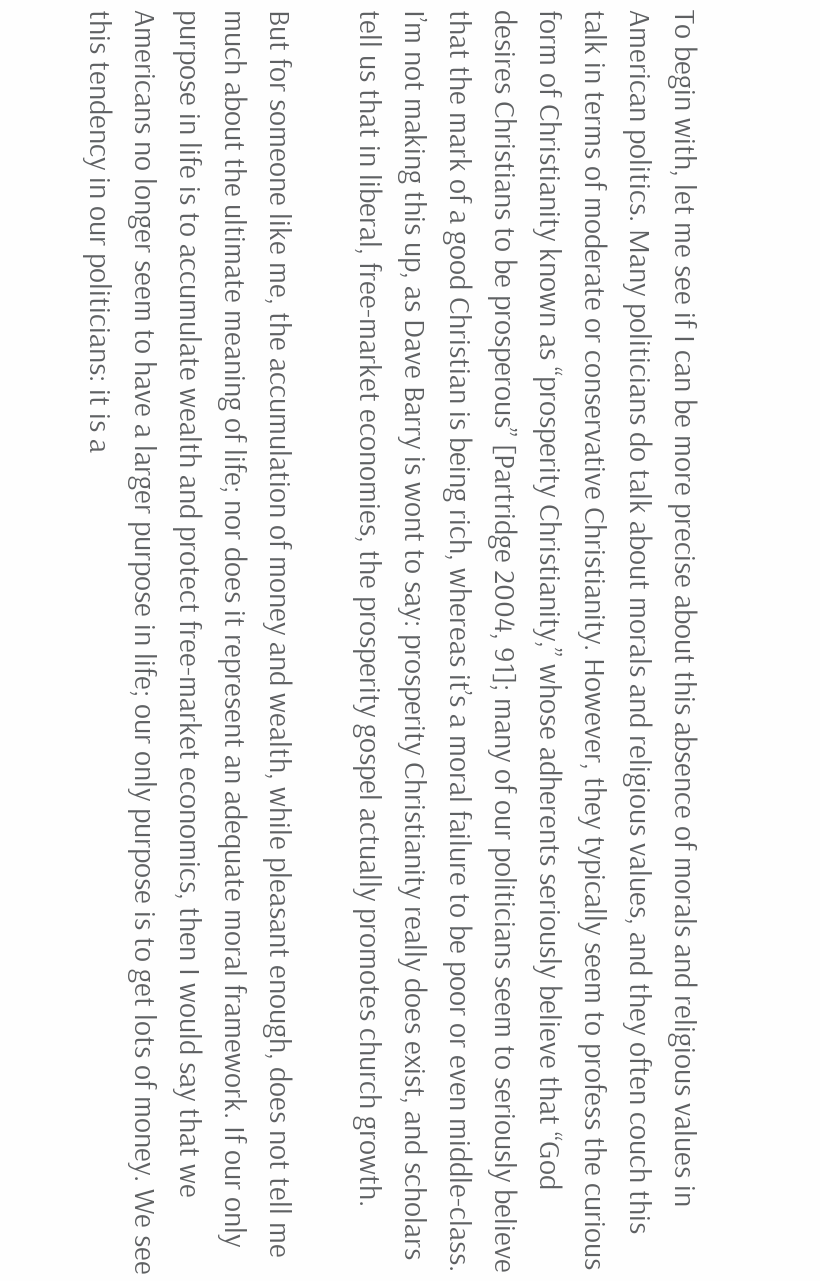To begin with, let me see if I can be more precise about this absence of morals and religious values in American politics. Many politicians do talk about morals and religious values, and they often couch this talk in terms of moderate or conservative Christianity. However, they typically seem to profess the curious form of Christianity known as “prosperity Christianity,” whose adherents seriously believe that “God desires Christians to be prosperous” [Partridge 2004, 91]; many of our politicians seem to seriously believe that the mark of a good Christian is being rich, whereas it’s a moral failure to be poor or even middle-class. I’m not making this up, as Dave Barry is wont to say: prosperity Christianity really does exist, and scholars tell us that in liberal, free-market economies, the prosperity gospel actually promotes church growth.

But for someone like me, the accumulation of money and wealth, while pleasant enough, does not tell me much about the ultimate meaning of life; nor does it represent an adequate moral framework. If our only purpose in life is to accumulate wealth and protect free-market economics, then I would say that we Americans no longer seem to have a larger purpose in life; our only purpose is to get lots of money. We see this tendency in our politicians: it is a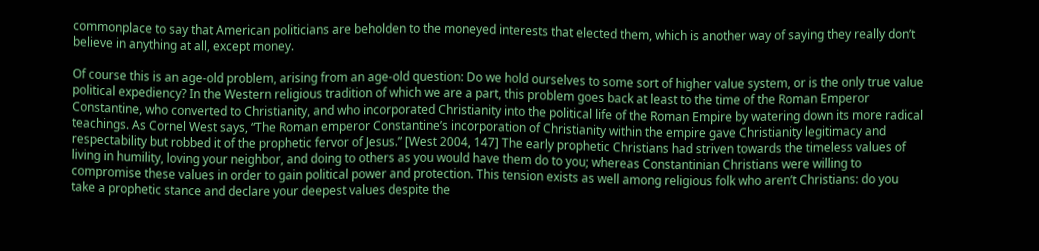commonplace to say that American politicians are beholden to the moneyed interests that elected them, which is another way of saying they really don’t believe in anything at all, except money.

Of course this is an age-old problem, arising from an age-old question: Do we hold ourselves to some sort of higher value system, or is the only true value political expediency? In the Western religious tradition of which we are a part, this problem goes back at least to the time of the Roman Emperor Constantine, who converted to Christianity, and who incorporated Christianity into the political life of the Roman Empire by watering down its more radical teachings. As Cornel West says, “The Roman emperor Constantine’s incorporation of Christianity within the empire gave Christianity legitimacy and respectability but robbed it of the prophetic fervor of Jesus.” [West 2004, 147] The early prophetic Christians had striven towards the timeless values of living in humility, loving your neighbor, and doing to others as you would have them do to you; whereas Constantinian Christians were willing to compromise these values in order to gain political power and protection. This tension exists as well among religious folk who aren’t Christians: do you take a prophetic stance and declare your deepest values despite the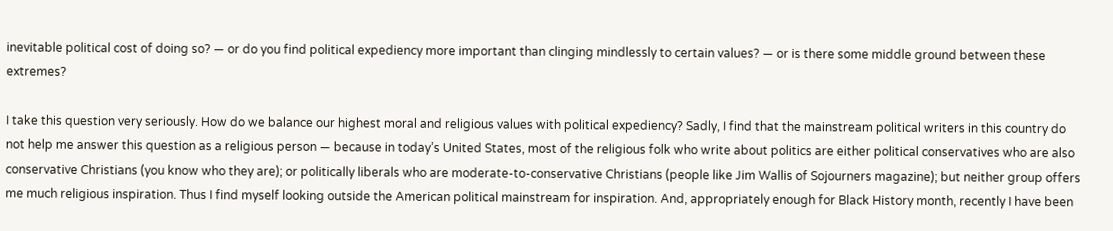inevitable political cost of doing so? — or do you find political expediency more important than clinging mindlessly to certain values? — or is there some middle ground between these extremes?

I take this question very seriously. How do we balance our highest moral and religious values with political expediency? Sadly, I find that the mainstream political writers in this country do not help me answer this question as a religious person — because in today’s United States, most of the religious folk who write about politics are either political conservatives who are also conservative Christians (you know who they are); or politically liberals who are moderate-to-conservative Christians (people like Jim Wallis of Sojourners magazine); but neither group offers me much religious inspiration. Thus I find myself looking outside the American political mainstream for inspiration. And, appropriately enough for Black History month, recently I have been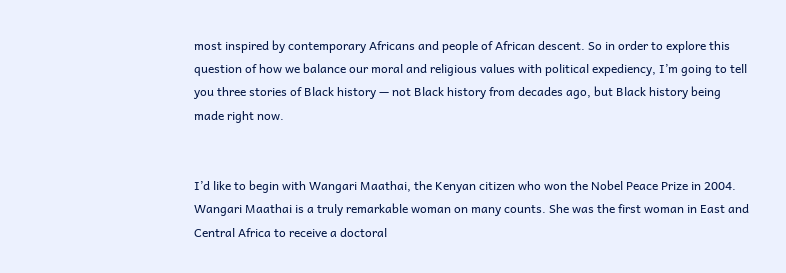most inspired by contemporary Africans and people of African descent. So in order to explore this question of how we balance our moral and religious values with political expediency, I’m going to tell you three stories of Black history — not Black history from decades ago, but Black history being made right now.


I’d like to begin with Wangari Maathai, the Kenyan citizen who won the Nobel Peace Prize in 2004. Wangari Maathai is a truly remarkable woman on many counts. She was the first woman in East and Central Africa to receive a doctoral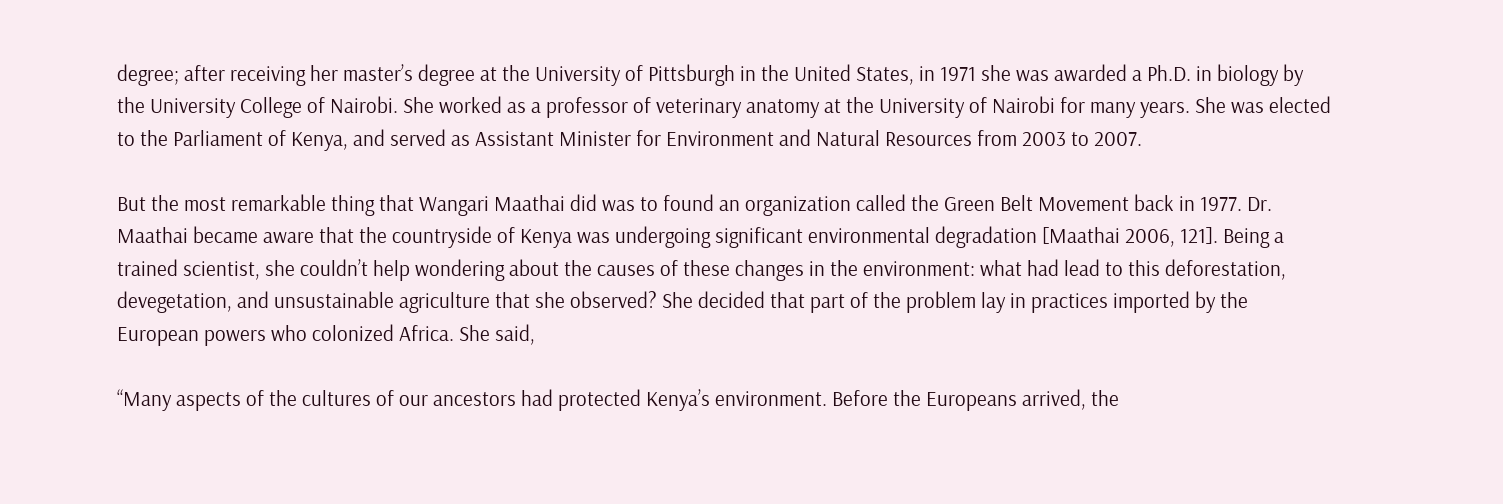degree; after receiving her master’s degree at the University of Pittsburgh in the United States, in 1971 she was awarded a Ph.D. in biology by the University College of Nairobi. She worked as a professor of veterinary anatomy at the University of Nairobi for many years. She was elected to the Parliament of Kenya, and served as Assistant Minister for Environment and Natural Resources from 2003 to 2007.

But the most remarkable thing that Wangari Maathai did was to found an organization called the Green Belt Movement back in 1977. Dr. Maathai became aware that the countryside of Kenya was undergoing significant environmental degradation [Maathai 2006, 121]. Being a trained scientist, she couldn’t help wondering about the causes of these changes in the environment: what had lead to this deforestation, devegetation, and unsustainable agriculture that she observed? She decided that part of the problem lay in practices imported by the European powers who colonized Africa. She said,

“Many aspects of the cultures of our ancestors had protected Kenya’s environment. Before the Europeans arrived, the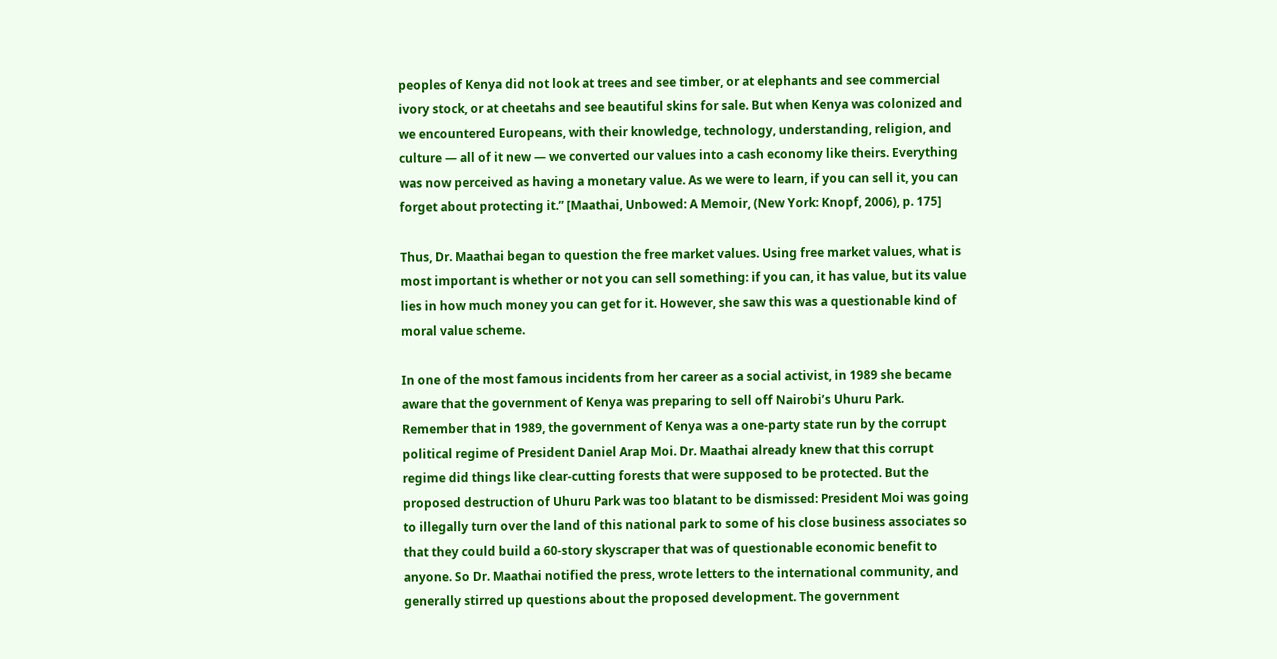peoples of Kenya did not look at trees and see timber, or at elephants and see commercial ivory stock, or at cheetahs and see beautiful skins for sale. But when Kenya was colonized and we encountered Europeans, with their knowledge, technology, understanding, religion, and culture — all of it new — we converted our values into a cash economy like theirs. Everything was now perceived as having a monetary value. As we were to learn, if you can sell it, you can forget about protecting it.” [Maathai, Unbowed: A Memoir, (New York: Knopf, 2006), p. 175]

Thus, Dr. Maathai began to question the free market values. Using free market values, what is most important is whether or not you can sell something: if you can, it has value, but its value lies in how much money you can get for it. However, she saw this was a questionable kind of moral value scheme.

In one of the most famous incidents from her career as a social activist, in 1989 she became aware that the government of Kenya was preparing to sell off Nairobi’s Uhuru Park. Remember that in 1989, the government of Kenya was a one-party state run by the corrupt political regime of President Daniel Arap Moi. Dr. Maathai already knew that this corrupt regime did things like clear-cutting forests that were supposed to be protected. But the proposed destruction of Uhuru Park was too blatant to be dismissed: President Moi was going to illegally turn over the land of this national park to some of his close business associates so that they could build a 60-story skyscraper that was of questionable economic benefit to anyone. So Dr. Maathai notified the press, wrote letters to the international community, and generally stirred up questions about the proposed development. The government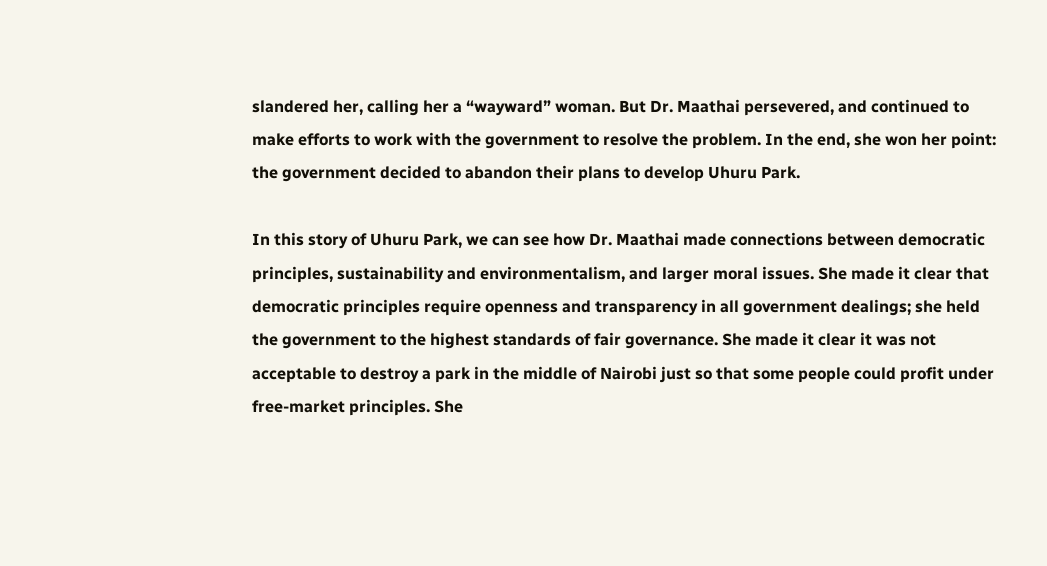slandered her, calling her a “wayward” woman. But Dr. Maathai persevered, and continued to make efforts to work with the government to resolve the problem. In the end, she won her point: the government decided to abandon their plans to develop Uhuru Park.

In this story of Uhuru Park, we can see how Dr. Maathai made connections between democratic principles, sustainability and environmentalism, and larger moral issues. She made it clear that democratic principles require openness and transparency in all government dealings; she held the government to the highest standards of fair governance. She made it clear it was not acceptable to destroy a park in the middle of Nairobi just so that some people could profit under free-market principles. She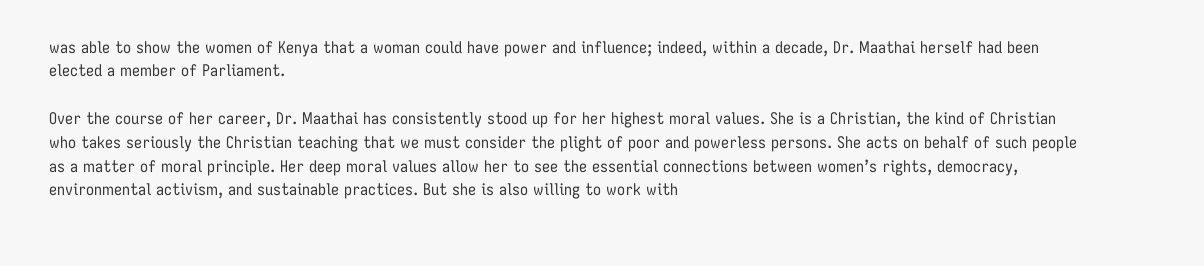was able to show the women of Kenya that a woman could have power and influence; indeed, within a decade, Dr. Maathai herself had been elected a member of Parliament.

Over the course of her career, Dr. Maathai has consistently stood up for her highest moral values. She is a Christian, the kind of Christian who takes seriously the Christian teaching that we must consider the plight of poor and powerless persons. She acts on behalf of such people as a matter of moral principle. Her deep moral values allow her to see the essential connections between women’s rights, democracy, environmental activism, and sustainable practices. But she is also willing to work with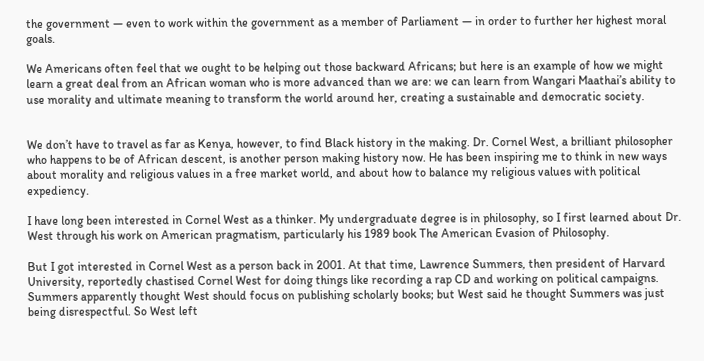the government — even to work within the government as a member of Parliament — in order to further her highest moral goals.

We Americans often feel that we ought to be helping out those backward Africans; but here is an example of how we might learn a great deal from an African woman who is more advanced than we are: we can learn from Wangari Maathai’s ability to use morality and ultimate meaning to transform the world around her, creating a sustainable and democratic society.


We don’t have to travel as far as Kenya, however, to find Black history in the making. Dr. Cornel West, a brilliant philosopher who happens to be of African descent, is another person making history now. He has been inspiring me to think in new ways about morality and religious values in a free market world, and about how to balance my religious values with political expediency.

I have long been interested in Cornel West as a thinker. My undergraduate degree is in philosophy, so I first learned about Dr. West through his work on American pragmatism, particularly his 1989 book The American Evasion of Philosophy.

But I got interested in Cornel West as a person back in 2001. At that time, Lawrence Summers, then president of Harvard University, reportedly chastised Cornel West for doing things like recording a rap CD and working on political campaigns. Summers apparently thought West should focus on publishing scholarly books; but West said he thought Summers was just being disrespectful. So West left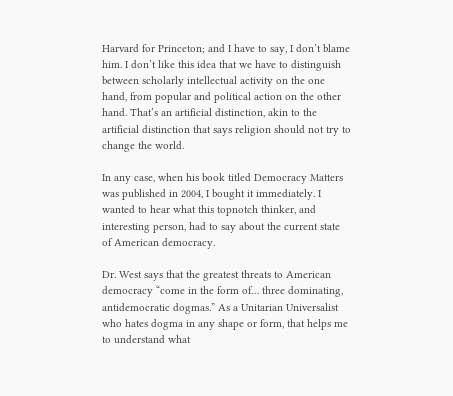Harvard for Princeton; and I have to say, I don’t blame him. I don’t like this idea that we have to distinguish between scholarly intellectual activity on the one hand, from popular and political action on the other hand. That’s an artificial distinction, akin to the artificial distinction that says religion should not try to change the world.

In any case, when his book titled Democracy Matters was published in 2004, I bought it immediately. I wanted to hear what this topnotch thinker, and interesting person, had to say about the current state of American democracy.

Dr. West says that the greatest threats to American democracy “come in the form of… three dominating, antidemocratic dogmas.” As a Unitarian Universalist who hates dogma in any shape or form, that helps me to understand what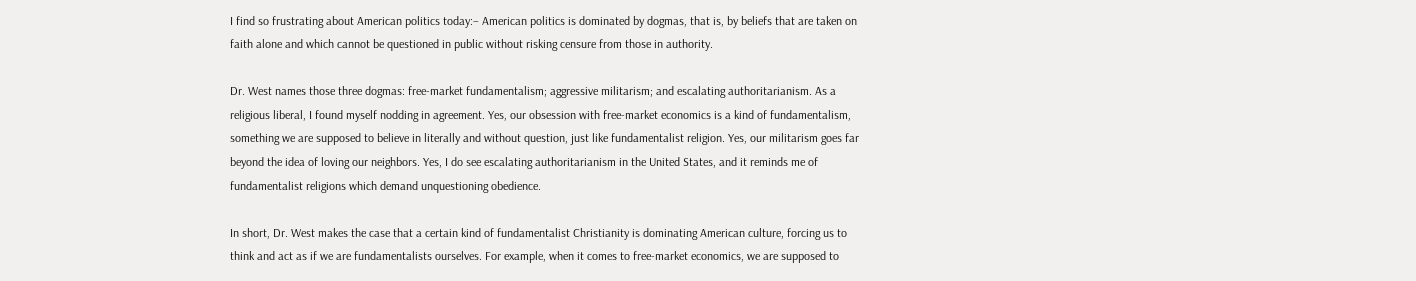I find so frustrating about American politics today:– American politics is dominated by dogmas, that is, by beliefs that are taken on faith alone and which cannot be questioned in public without risking censure from those in authority.

Dr. West names those three dogmas: free-market fundamentalism; aggressive militarism; and escalating authoritarianism. As a religious liberal, I found myself nodding in agreement. Yes, our obsession with free-market economics is a kind of fundamentalism, something we are supposed to believe in literally and without question, just like fundamentalist religion. Yes, our militarism goes far beyond the idea of loving our neighbors. Yes, I do see escalating authoritarianism in the United States, and it reminds me of fundamentalist religions which demand unquestioning obedience.

In short, Dr. West makes the case that a certain kind of fundamentalist Christianity is dominating American culture, forcing us to think and act as if we are fundamentalists ourselves. For example, when it comes to free-market economics, we are supposed to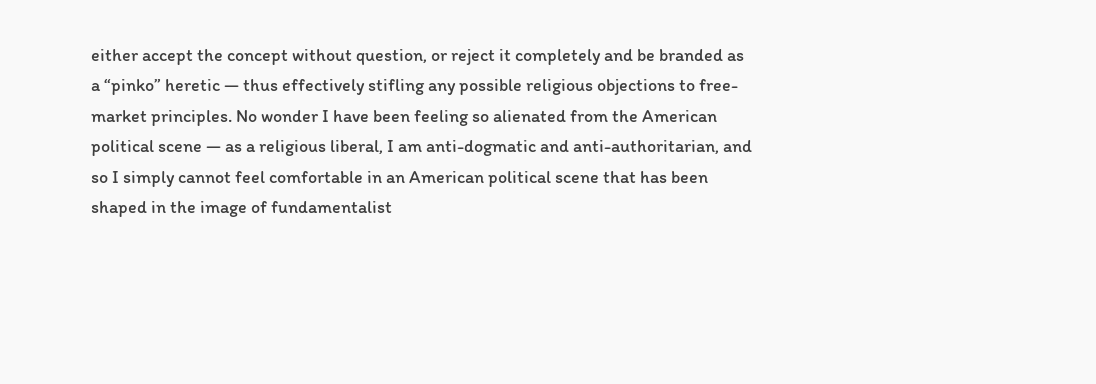either accept the concept without question, or reject it completely and be branded as a “pinko” heretic — thus effectively stifling any possible religious objections to free-market principles. No wonder I have been feeling so alienated from the American political scene — as a religious liberal, I am anti-dogmatic and anti-authoritarian, and so I simply cannot feel comfortable in an American political scene that has been shaped in the image of fundamentalist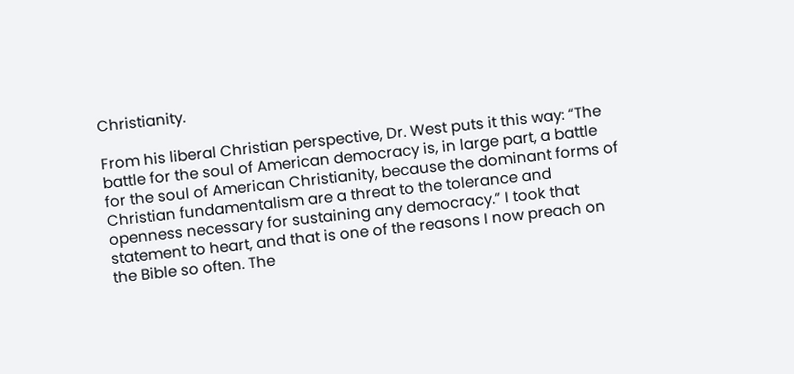Christianity.

From his liberal Christian perspective, Dr. West puts it this way: “The battle for the soul of American democracy is, in large part, a battle for the soul of American Christianity, because the dominant forms of Christian fundamentalism are a threat to the tolerance and openness necessary for sustaining any democracy.” I took that statement to heart, and that is one of the reasons I now preach on the Bible so often. The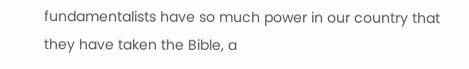fundamentalists have so much power in our country that they have taken the Bible, a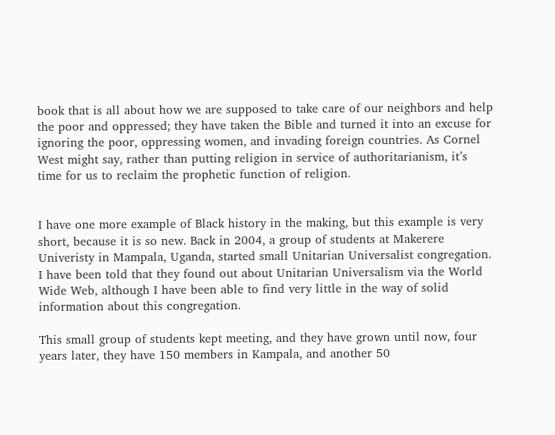book that is all about how we are supposed to take care of our neighbors and help the poor and oppressed; they have taken the Bible and turned it into an excuse for ignoring the poor, oppressing women, and invading foreign countries. As Cornel West might say, rather than putting religion in service of authoritarianism, it’s time for us to reclaim the prophetic function of religion.


I have one more example of Black history in the making, but this example is very short, because it is so new. Back in 2004, a group of students at Makerere Univeristy in Mampala, Uganda, started small Unitarian Universalist congregation. I have been told that they found out about Unitarian Universalism via the World Wide Web, although I have been able to find very little in the way of solid information about this congregation.

This small group of students kept meeting, and they have grown until now, four years later, they have 150 members in Kampala, and another 50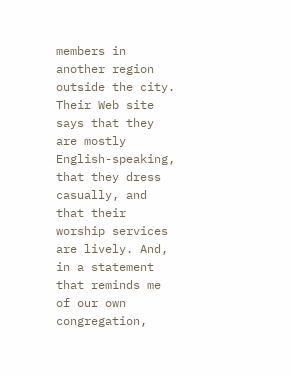members in another region outside the city. Their Web site says that they are mostly English-speaking, that they dress casually, and that their worship services are lively. And, in a statement that reminds me of our own congregation,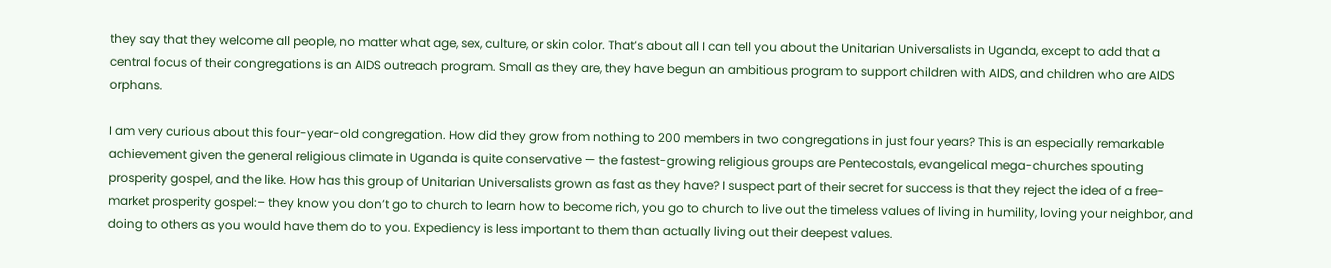they say that they welcome all people, no matter what age, sex, culture, or skin color. That’s about all I can tell you about the Unitarian Universalists in Uganda, except to add that a central focus of their congregations is an AIDS outreach program. Small as they are, they have begun an ambitious program to support children with AIDS, and children who are AIDS orphans.

I am very curious about this four-year-old congregation. How did they grow from nothing to 200 members in two congregations in just four years? This is an especially remarkable achievement given the general religious climate in Uganda is quite conservative — the fastest-growing religious groups are Pentecostals, evangelical mega-churches spouting prosperity gospel, and the like. How has this group of Unitarian Universalists grown as fast as they have? I suspect part of their secret for success is that they reject the idea of a free-market prosperity gospel:– they know you don’t go to church to learn how to become rich, you go to church to live out the timeless values of living in humility, loving your neighbor, and doing to others as you would have them do to you. Expediency is less important to them than actually living out their deepest values.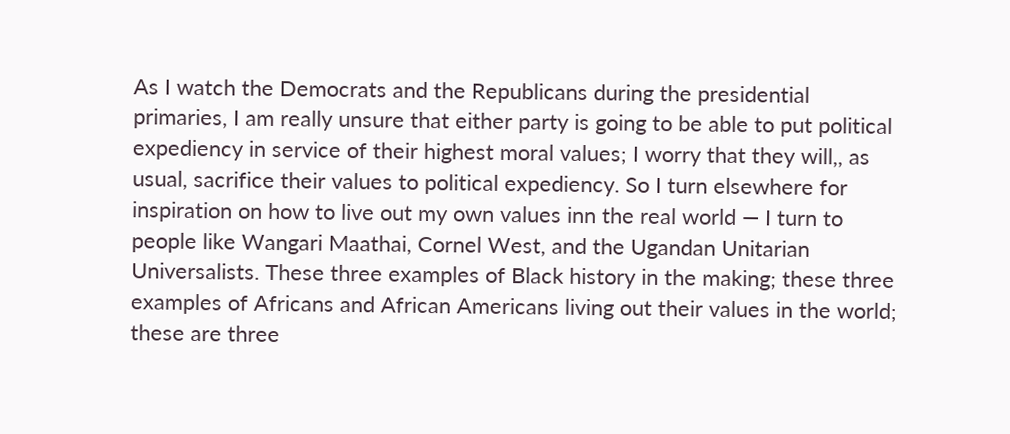As I watch the Democrats and the Republicans during the presidential primaries, I am really unsure that either party is going to be able to put political expediency in service of their highest moral values; I worry that they will,, as usual, sacrifice their values to political expediency. So I turn elsewhere for inspiration on how to live out my own values inn the real world — I turn to people like Wangari Maathai, Cornel West, and the Ugandan Unitarian Universalists. These three examples of Black history in the making; these three examples of Africans and African Americans living out their values in the world; these are three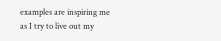examples are inspiring me as I try to live out my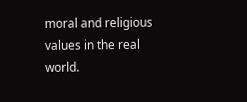moral and religious values in the real world.